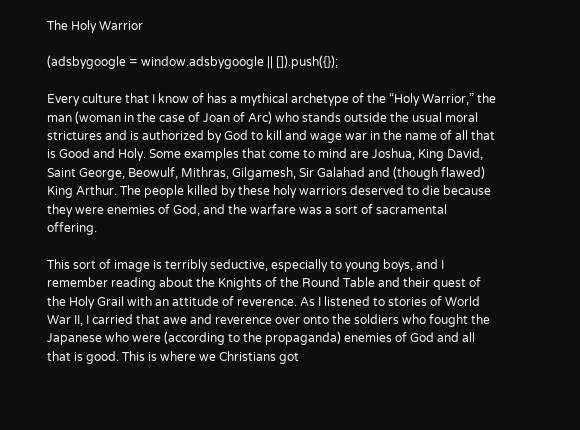The Holy Warrior

(adsbygoogle = window.adsbygoogle || []).push({});

Every culture that I know of has a mythical archetype of the “Holy Warrior,” the man (woman in the case of Joan of Arc) who stands outside the usual moral strictures and is authorized by God to kill and wage war in the name of all that is Good and Holy. Some examples that come to mind are Joshua, King David, Saint George, Beowulf, Mithras, Gilgamesh, Sir Galahad and (though flawed) King Arthur. The people killed by these holy warriors deserved to die because they were enemies of God, and the warfare was a sort of sacramental offering.

This sort of image is terribly seductive, especially to young boys, and I remember reading about the Knights of the Round Table and their quest of the Holy Grail with an attitude of reverence. As I listened to stories of World War II, I carried that awe and reverence over onto the soldiers who fought the Japanese who were (according to the propaganda) enemies of God and all that is good. This is where we Christians got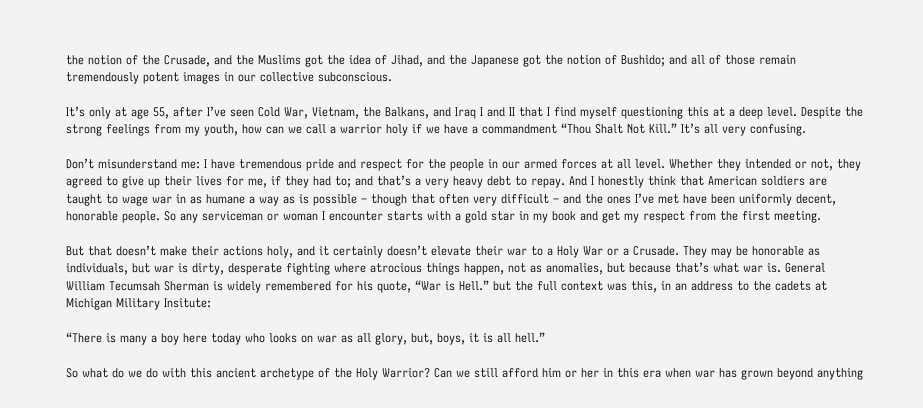the notion of the Crusade, and the Muslims got the idea of Jihad, and the Japanese got the notion of Bushido; and all of those remain tremendously potent images in our collective subconscious.

It’s only at age 55, after I’ve seen Cold War, Vietnam, the Balkans, and Iraq I and II that I find myself questioning this at a deep level. Despite the strong feelings from my youth, how can we call a warrior holy if we have a commandment “Thou Shalt Not Kill.” It’s all very confusing.

Don’t misunderstand me: I have tremendous pride and respect for the people in our armed forces at all level. Whether they intended or not, they agreed to give up their lives for me, if they had to; and that’s a very heavy debt to repay. And I honestly think that American soldiers are taught to wage war in as humane a way as is possible – though that often very difficult – and the ones I’ve met have been uniformly decent, honorable people. So any serviceman or woman I encounter starts with a gold star in my book and get my respect from the first meeting.

But that doesn’t make their actions holy, and it certainly doesn’t elevate their war to a Holy War or a Crusade. They may be honorable as individuals, but war is dirty, desperate fighting where atrocious things happen, not as anomalies, but because that’s what war is. General William Tecumsah Sherman is widely remembered for his quote, “War is Hell.” but the full context was this, in an address to the cadets at Michigan Military Insitute:

“There is many a boy here today who looks on war as all glory, but, boys, it is all hell.”

So what do we do with this ancient archetype of the Holy Warrior? Can we still afford him or her in this era when war has grown beyond anything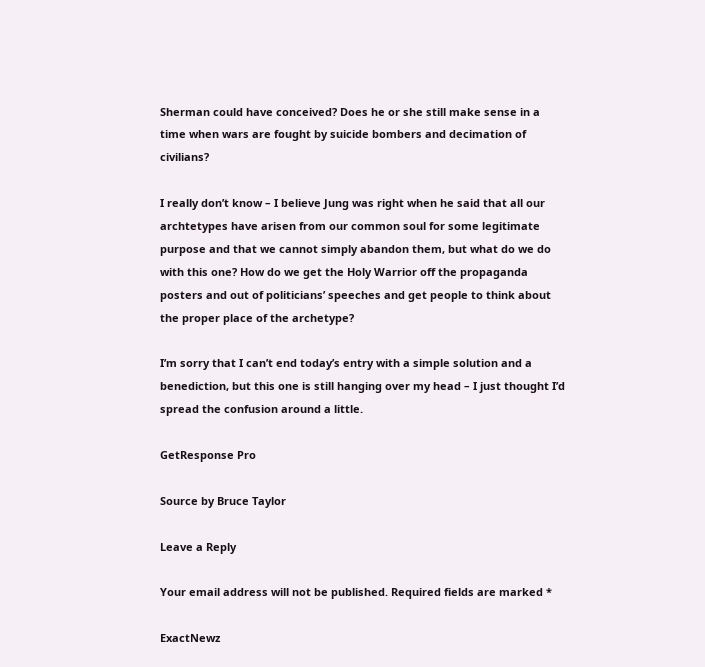Sherman could have conceived? Does he or she still make sense in a time when wars are fought by suicide bombers and decimation of civilians?

I really don’t know – I believe Jung was right when he said that all our archtetypes have arisen from our common soul for some legitimate purpose and that we cannot simply abandon them, but what do we do with this one? How do we get the Holy Warrior off the propaganda posters and out of politicians’ speeches and get people to think about the proper place of the archetype?

I’m sorry that I can’t end today’s entry with a simple solution and a benediction, but this one is still hanging over my head – I just thought I’d spread the confusion around a little.

GetResponse Pro

Source by Bruce Taylor

Leave a Reply

Your email address will not be published. Required fields are marked *

ExactNewz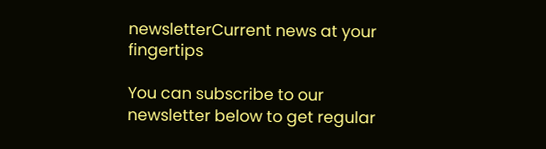newsletterCurrent news at your fingertips

You can subscribe to our newsletter below to get regular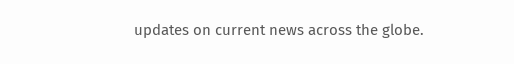updates on current news across the globe.